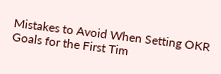Mistakes to Avoid When Setting OKR Goals for the First Tim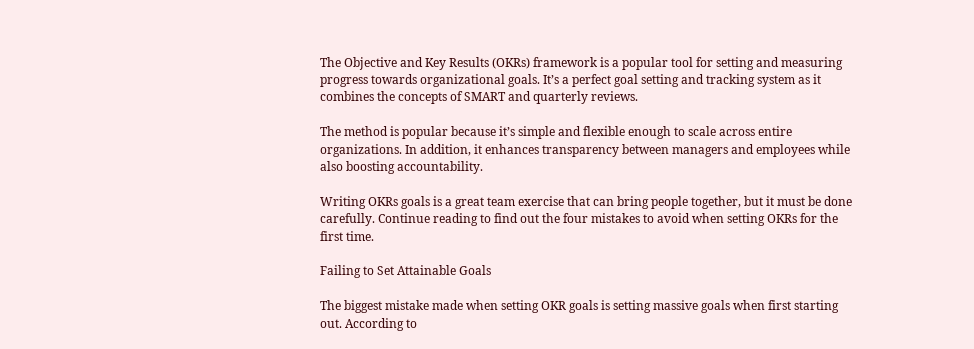The Objective and Key Results (OKRs) framework is a popular tool for setting and measuring progress towards organizational goals. It’s a perfect goal setting and tracking system as it combines the concepts of SMART and quarterly reviews.

The method is popular because it’s simple and flexible enough to scale across entire organizations. In addition, it enhances transparency between managers and employees while also boosting accountability.

Writing OKRs goals is a great team exercise that can bring people together, but it must be done carefully. Continue reading to find out the four mistakes to avoid when setting OKRs for the first time.

Failing to Set Attainable Goals

The biggest mistake made when setting OKR goals is setting massive goals when first starting out. According to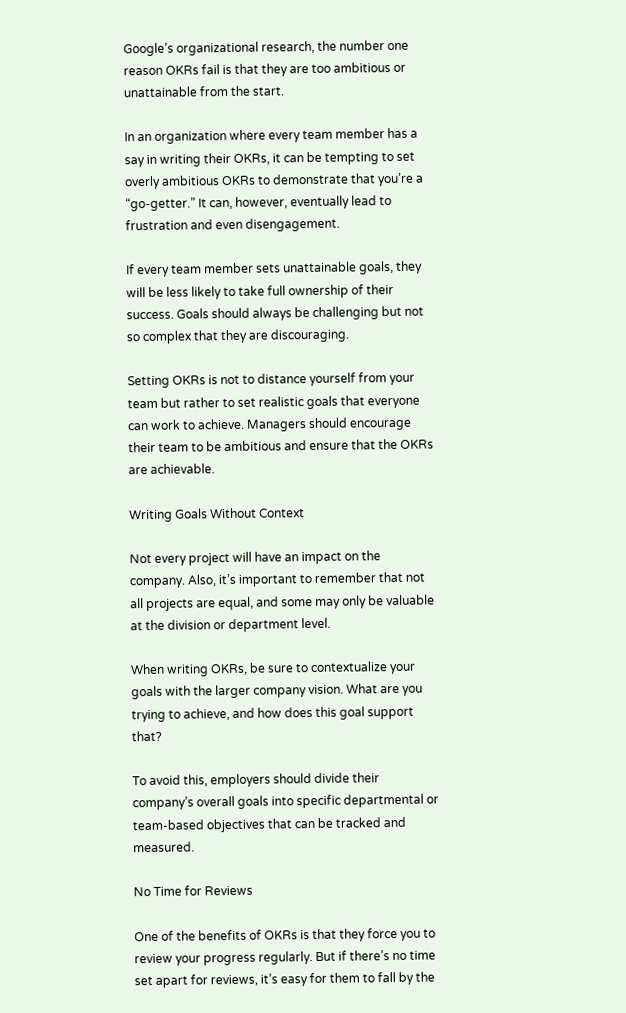Google’s organizational research, the number one reason OKRs fail is that they are too ambitious or unattainable from the start.

In an organization where every team member has a say in writing their OKRs, it can be tempting to set overly ambitious OKRs to demonstrate that you’re a “go-getter.” It can, however, eventually lead to frustration and even disengagement.

If every team member sets unattainable goals, they will be less likely to take full ownership of their success. Goals should always be challenging but not so complex that they are discouraging.

Setting OKRs is not to distance yourself from your team but rather to set realistic goals that everyone can work to achieve. Managers should encourage their team to be ambitious and ensure that the OKRs are achievable.

Writing Goals Without Context

Not every project will have an impact on the company. Also, it’s important to remember that not all projects are equal, and some may only be valuable at the division or department level.

When writing OKRs, be sure to contextualize your goals with the larger company vision. What are you trying to achieve, and how does this goal support that?

To avoid this, employers should divide their company’s overall goals into specific departmental or team-based objectives that can be tracked and measured.

No Time for Reviews

One of the benefits of OKRs is that they force you to review your progress regularly. But if there’s no time set apart for reviews, it’s easy for them to fall by the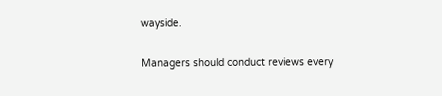wayside.

Managers should conduct reviews every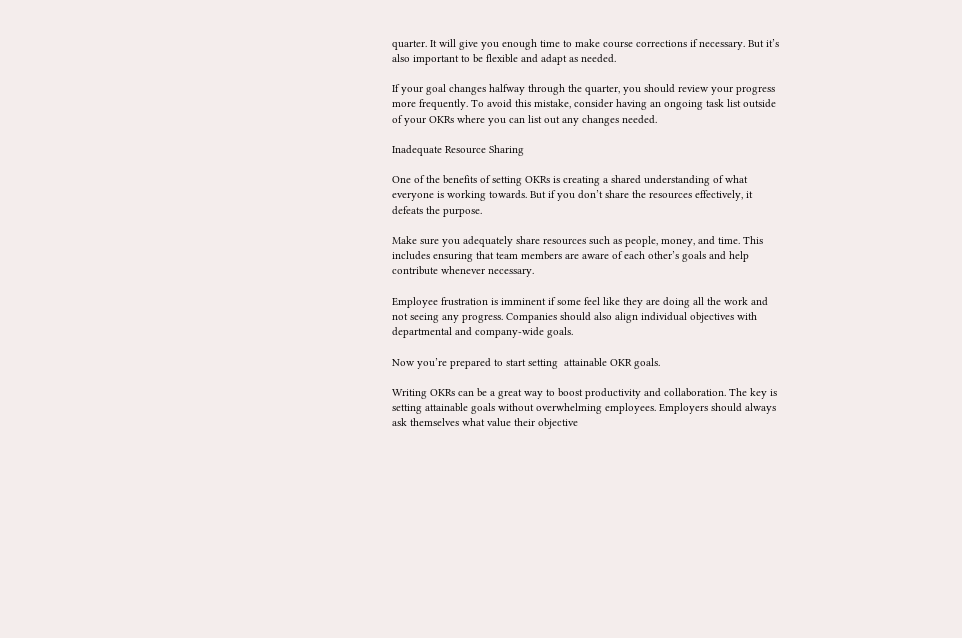quarter. It will give you enough time to make course corrections if necessary. But it’s also important to be flexible and adapt as needed.

If your goal changes halfway through the quarter, you should review your progress more frequently. To avoid this mistake, consider having an ongoing task list outside of your OKRs where you can list out any changes needed.

Inadequate Resource Sharing

One of the benefits of setting OKRs is creating a shared understanding of what everyone is working towards. But if you don’t share the resources effectively, it defeats the purpose.

Make sure you adequately share resources such as people, money, and time. This includes ensuring that team members are aware of each other’s goals and help contribute whenever necessary.

Employee frustration is imminent if some feel like they are doing all the work and not seeing any progress. Companies should also align individual objectives with departmental and company-wide goals.

Now you’re prepared to start setting  attainable OKR goals.

Writing OKRs can be a great way to boost productivity and collaboration. The key is setting attainable goals without overwhelming employees. Employers should always ask themselves what value their objective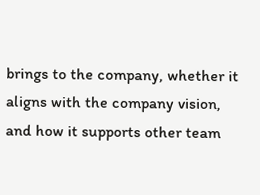brings to the company, whether it aligns with the company vision, and how it supports other team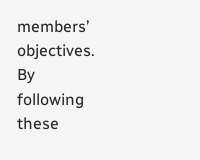members’ objectives. By following these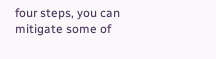four steps, you can mitigate some of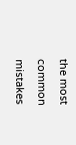the most common mistakes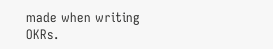made when writing OKRs.